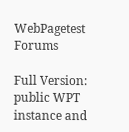WebPagetest Forums

Full Version: public WPT instance and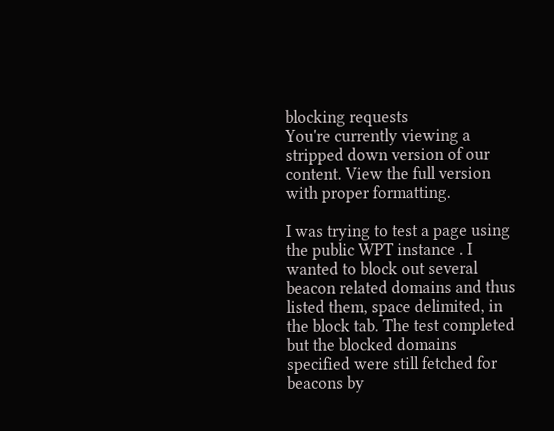blocking requests
You're currently viewing a stripped down version of our content. View the full version with proper formatting.

I was trying to test a page using the public WPT instance . I wanted to block out several beacon related domains and thus listed them, space delimited, in the block tab. The test completed but the blocked domains specified were still fetched for beacons by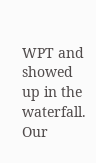WPT and showed up in the waterfall. Our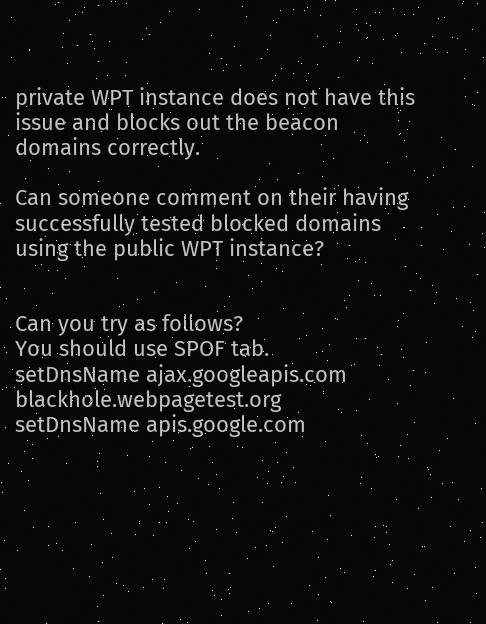private WPT instance does not have this issue and blocks out the beacon domains correctly.

Can someone comment on their having successfully tested blocked domains using the public WPT instance?


Can you try as follows?
You should use SPOF tab.
setDnsName ajax.googleapis.com blackhole.webpagetest.org
setDnsName apis.google.com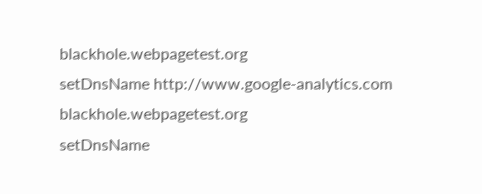blackhole.webpagetest.org
setDnsName http://www.google-analytics.com blackhole.webpagetest.org
setDnsName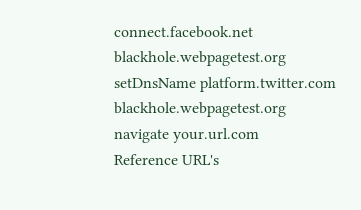connect.facebook.net blackhole.webpagetest.org
setDnsName platform.twitter.com blackhole.webpagetest.org
navigate your.url.com
Reference URL's